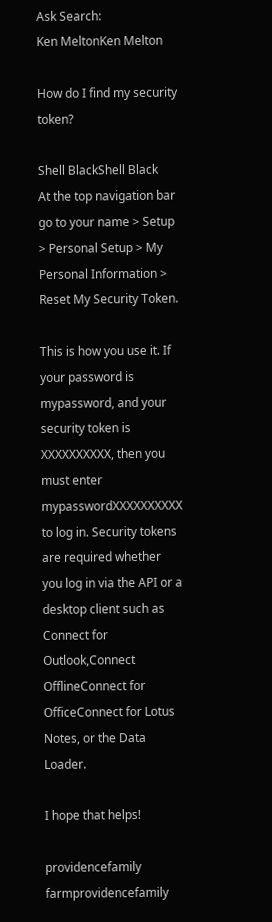Ask Search:
Ken MeltonKen Melton

How do I find my security token?

Shell BlackShell Black
At the top navigation bar go to your name > Setup > Personal Setup > My Personal Information > Reset My Security Token.

This is how you use it. If your password is mypassword, and your security token is XXXXXXXXXX, then you must enter mypasswordXXXXXXXXXX to log in. Security tokens are required whether you log in via the API or a desktop client such as Connect for Outlook,Connect OfflineConnect for OfficeConnect for Lotus Notes, or the Data Loader.

I hope that helps!

providencefamily farmprovidencefamily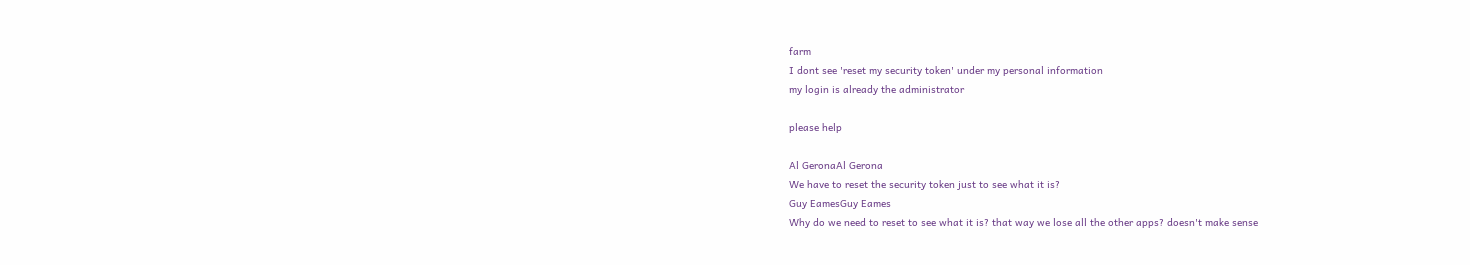farm
I dont see 'reset my security token' under my personal information
my login is already the administrator

please help

Al GeronaAl Gerona
We have to reset the security token just to see what it is?
Guy EamesGuy Eames
Why do we need to reset to see what it is? that way we lose all the other apps? doesn't make sense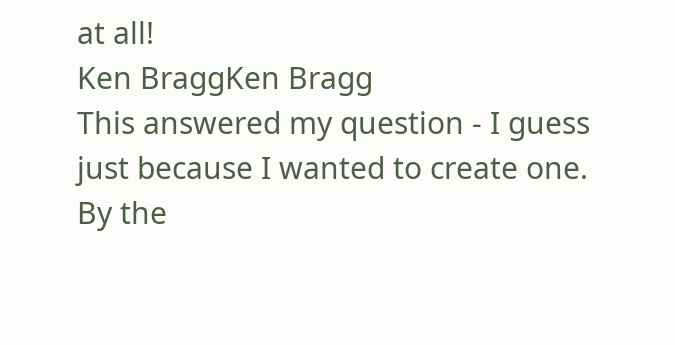at all!
Ken BraggKen Bragg
This answered my question - I guess just because I wanted to create one. By the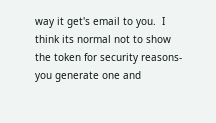way it get's email to you.  I think its normal not to show the token for security reasons- you generate one and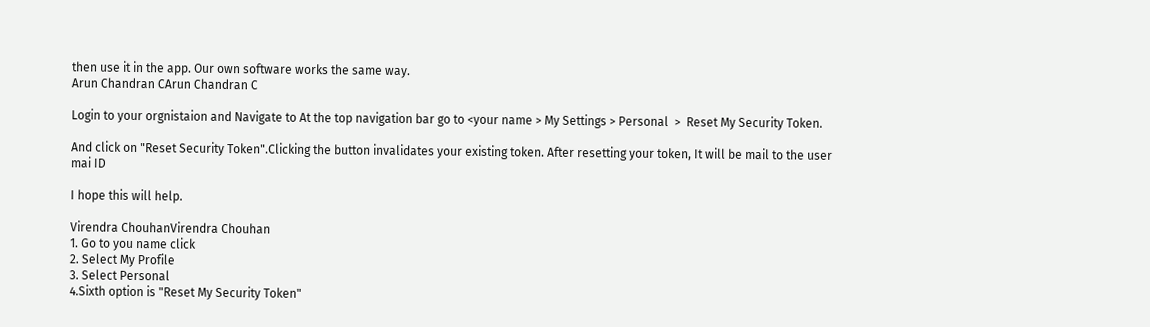then use it in the app. Our own software works the same way.
Arun Chandran CArun Chandran C

Login to your orgnistaion and Navigate to At the top navigation bar go to <your name > My Settings > Personal  >  Reset My Security Token.

And click on "Reset Security Token".Clicking the button invalidates your existing token. After resetting your token, It will be mail to the user mai ID

I hope this will help.

Virendra ChouhanVirendra Chouhan
1. Go to you name click
2. Select My Profile
3. Select Personal
4.Sixth option is "Reset My Security Token"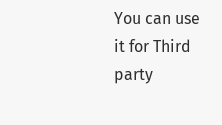You can use it for Third party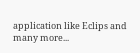application like Eclips and many more...